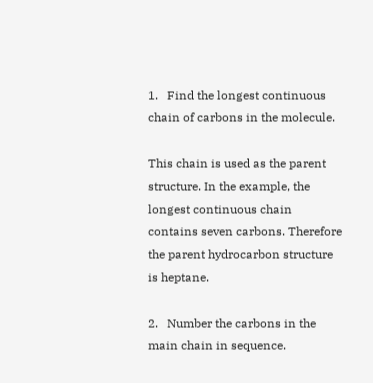1.   Find the longest continuous chain of carbons in the molecule.

This chain is used as the parent structure. In the example, the longest continuous chain contains seven carbons. Therefore the parent hydrocarbon structure is heptane.

2.   Number the carbons in the main chain in sequence.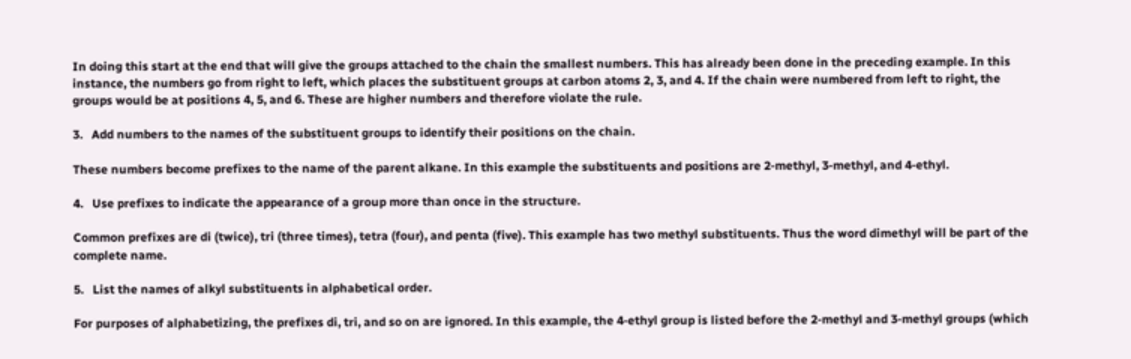In doing this start at the end that will give the groups attached to the chain the smallest numbers. This has already been done in the preceding example. In this instance, the numbers go from right to left, which places the substituent groups at carbon atoms 2, 3, and 4. If the chain were numbered from left to right, the groups would be at positions 4, 5, and 6. These are higher numbers and therefore violate the rule.

3.   Add numbers to the names of the substituent groups to identify their positions on the chain.

These numbers become prefixes to the name of the parent alkane. In this example the substituents and positions are 2‑methyl, 3‑methyl, and 4‑ethyl.

4.   Use prefixes to indicate the appearance of a group more than once in the structure.

Common prefixes are di (twice), tri (three times), tetra (four), and penta (five). This example has two methyl substituents. Thus the word dimethyl will be part of the complete name.

5.   List the names of alkyl substituents in alphabetical order.

For purposes of alphabetizing, the prefixes di, tri, and so on are ignored. In this example, the 4‑ethyl group is listed before the 2‑methyl and 3‑methyl groups (which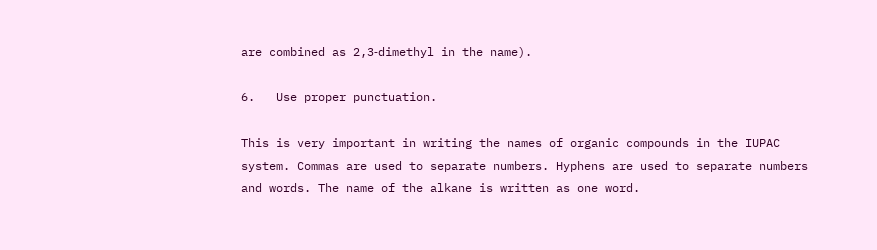are combined as 2,3‑dimethyl in the name).

6.   Use proper punctuation.

This is very important in writing the names of organic compounds in the IUPAC system. Commas are used to separate numbers. Hyphens are used to separate numbers and words. The name of the alkane is written as one word.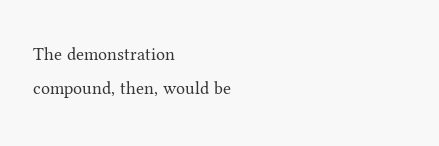The demonstration compound, then, would be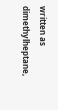written as dimethylheptane,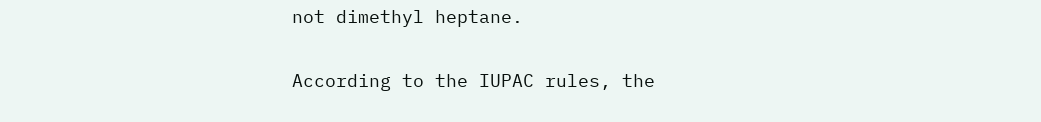not dimethyl heptane.

According to the IUPAC rules, the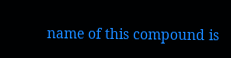name of this compound is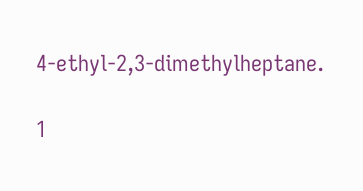4‑ethyl‑2,3‑dimethylheptane.

1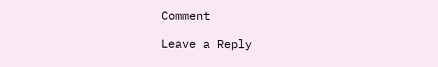Comment

Leave a Reply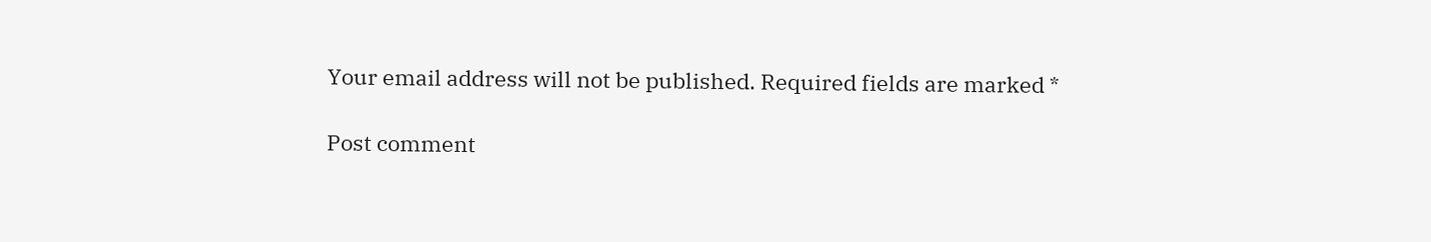Your email address will not be published. Required fields are marked *

Post comment